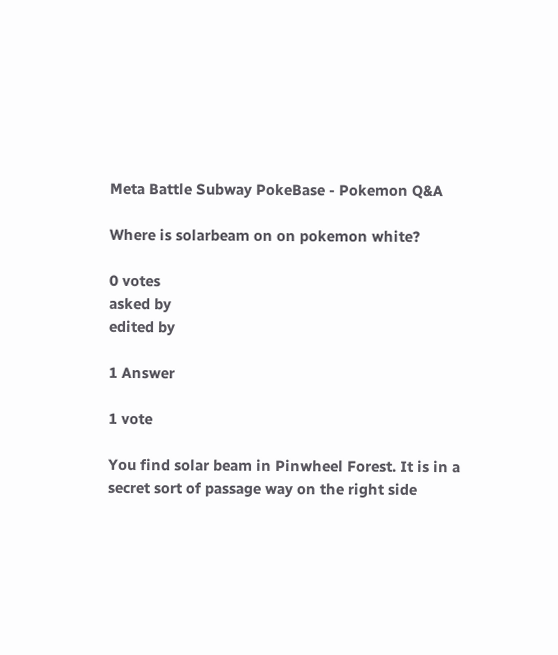Meta Battle Subway PokeBase - Pokemon Q&A

Where is solarbeam on on pokemon white?

0 votes
asked by
edited by

1 Answer

1 vote

You find solar beam in Pinwheel Forest. It is in a secret sort of passage way on the right side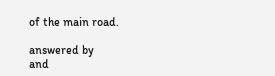of the main road.

answered by
and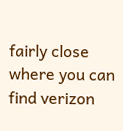fairly close where you can find verizon